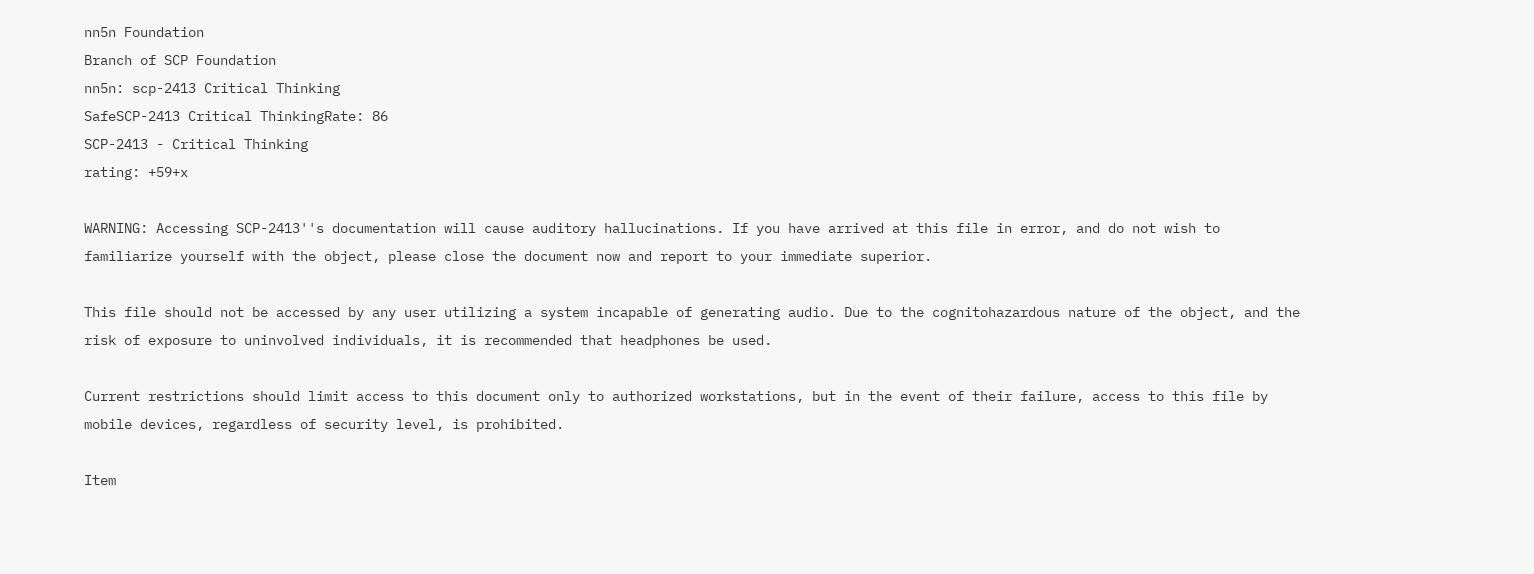nn5n Foundation
Branch of SCP Foundation
nn5n: scp-2413 Critical Thinking
SafeSCP-2413 Critical ThinkingRate: 86
SCP-2413 - Critical Thinking
rating: +59+x

WARNING: Accessing SCP-2413''s documentation will cause auditory hallucinations. If you have arrived at this file in error, and do not wish to familiarize yourself with the object, please close the document now and report to your immediate superior.

This file should not be accessed by any user utilizing a system incapable of generating audio. Due to the cognitohazardous nature of the object, and the risk of exposure to uninvolved individuals, it is recommended that headphones be used.

Current restrictions should limit access to this document only to authorized workstations, but in the event of their failure, access to this file by mobile devices, regardless of security level, is prohibited.

Item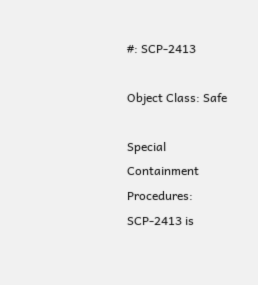#: SCP-2413

Object Class: Safe

Special Containment Procedures: SCP-2413 is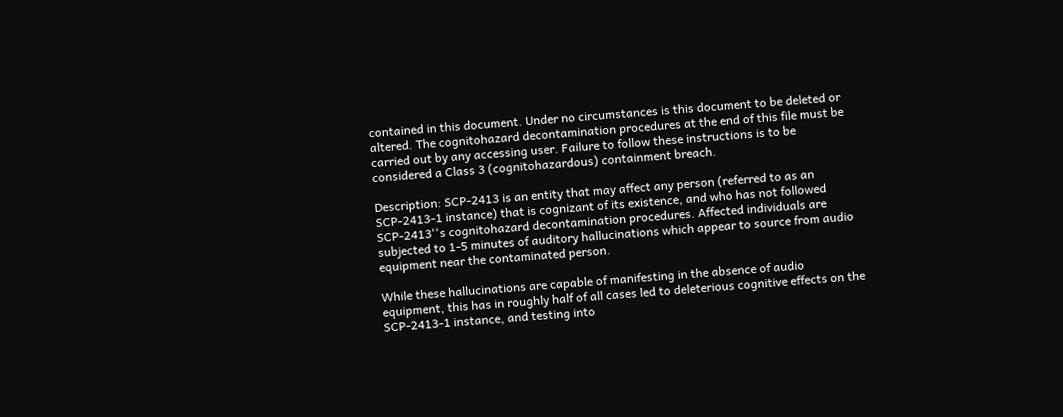contained in this document. Under no circumstances is this document to be deleted or altered. The cognitohazard decontamination procedures at the end of this file must be carried out by any accessing user. Failure to follow these instructions is to be considered a Class 3 (cognitohazardous) containment breach.

Description: SCP-2413 is an entity that may affect any person (referred to as an SCP-2413-1 instance) that is cognizant of its existence, and who has not followed SCP-2413''s cognitohazard decontamination procedures. Affected individuals are subjected to 1-5 minutes of auditory hallucinations which appear to source from audio equipment near the contaminated person.

While these hallucinations are capable of manifesting in the absence of audio equipment, this has in roughly half of all cases led to deleterious cognitive effects on the SCP-2413-1 instance, and testing into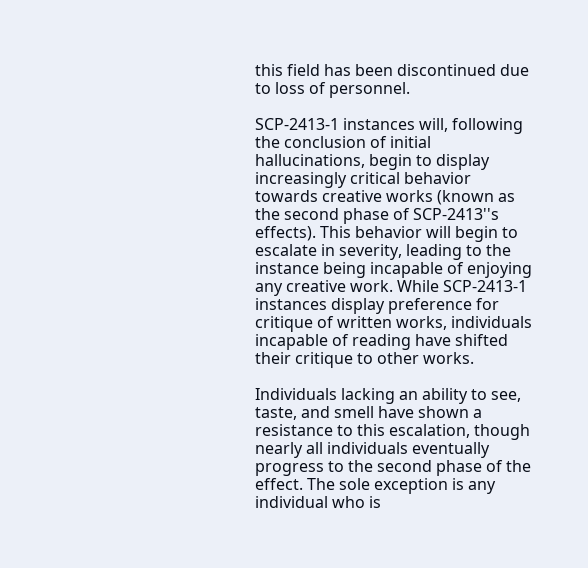this field has been discontinued due to loss of personnel.

SCP-2413-1 instances will, following the conclusion of initial hallucinations, begin to display increasingly critical behavior towards creative works (known as the second phase of SCP-2413''s effects). This behavior will begin to escalate in severity, leading to the instance being incapable of enjoying any creative work. While SCP-2413-1 instances display preference for critique of written works, individuals incapable of reading have shifted their critique to other works.

Individuals lacking an ability to see, taste, and smell have shown a resistance to this escalation, though nearly all individuals eventually progress to the second phase of the effect. The sole exception is any individual who is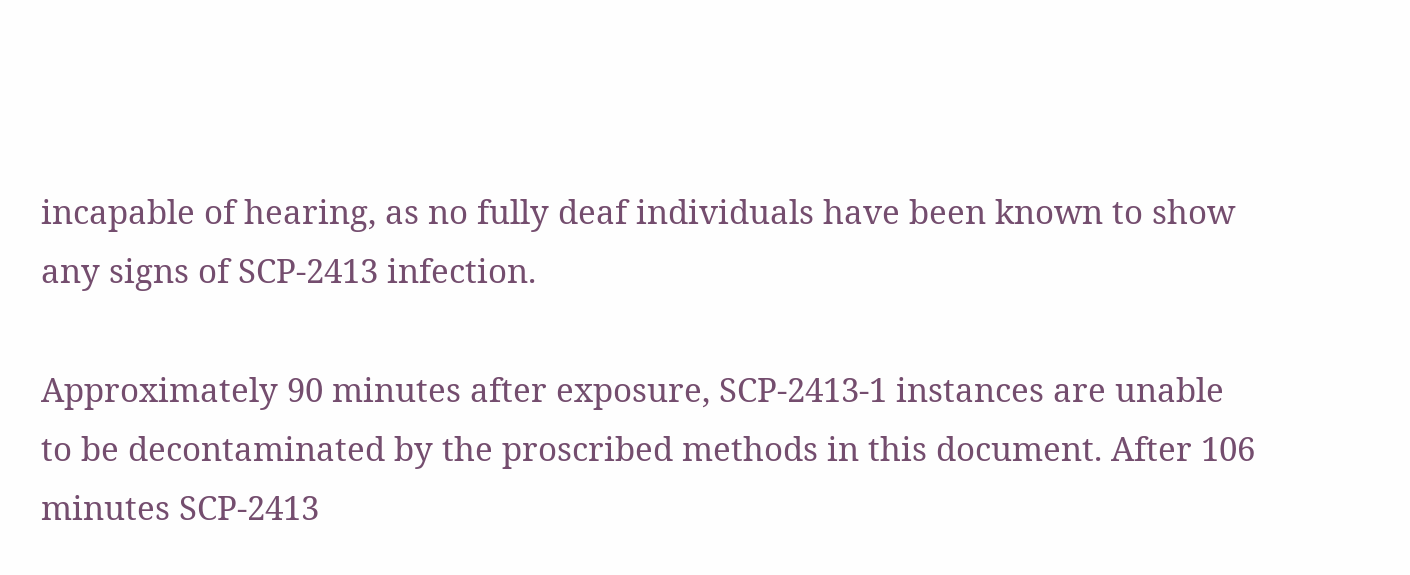incapable of hearing, as no fully deaf individuals have been known to show any signs of SCP-2413 infection.

Approximately 90 minutes after exposure, SCP-2413-1 instances are unable to be decontaminated by the proscribed methods in this document. After 106 minutes SCP-2413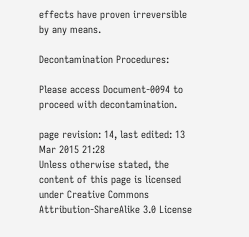effects have proven irreversible by any means.

Decontamination Procedures:

Please access Document-0094 to proceed with decontamination.

page revision: 14, last edited: 13 Mar 2015 21:28
Unless otherwise stated, the content of this page is licensed under Creative Commons Attribution-ShareAlike 3.0 License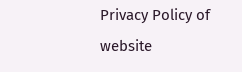Privacy Policy of website